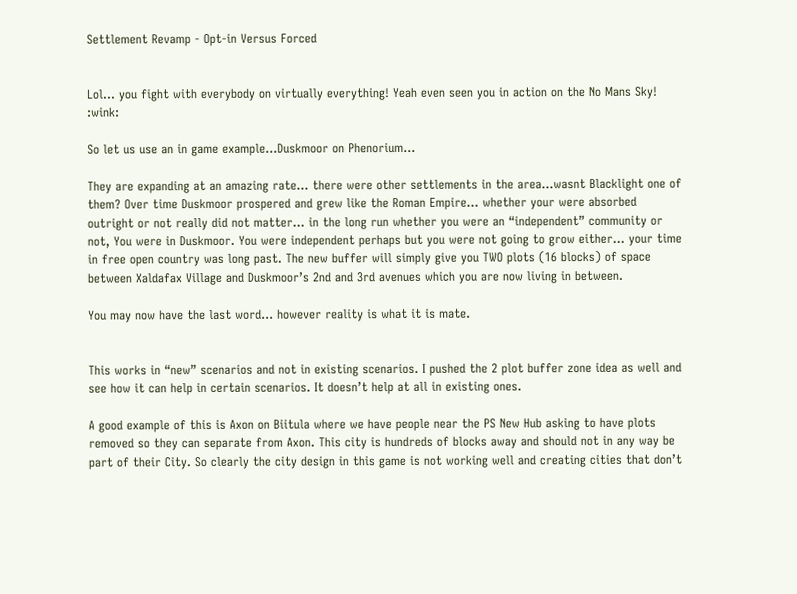Settlement Revamp - Opt-in Versus Forced


Lol… you fight with everybody on virtually everything! Yeah even seen you in action on the No Mans Sky! :wink:

So let us use an in game example…Duskmoor on Phenorium…

They are expanding at an amazing rate… there were other settlements in the area…wasnt Blacklight one of them? Over time Duskmoor prospered and grew like the Roman Empire… whether your were absorbed outright or not really did not matter… in the long run whether you were an “independent” community or not, You were in Duskmoor. You were independent perhaps but you were not going to grow either… your time in free open country was long past. The new buffer will simply give you TWO plots (16 blocks) of space between Xaldafax Village and Duskmoor’s 2nd and 3rd avenues which you are now living in between.

You may now have the last word… however reality is what it is mate.


This works in “new” scenarios and not in existing scenarios. I pushed the 2 plot buffer zone idea as well and see how it can help in certain scenarios. It doesn’t help at all in existing ones.

A good example of this is Axon on Biitula where we have people near the PS New Hub asking to have plots removed so they can separate from Axon. This city is hundreds of blocks away and should not in any way be part of their City. So clearly the city design in this game is not working well and creating cities that don’t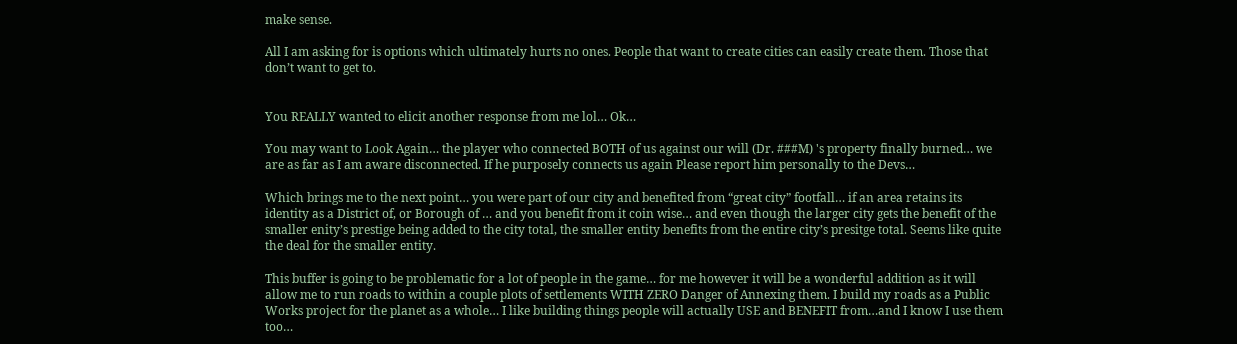make sense.

All I am asking for is options which ultimately hurts no ones. People that want to create cities can easily create them. Those that don’t want to get to.


You REALLY wanted to elicit another response from me lol… Ok…

You may want to Look Again… the player who connected BOTH of us against our will (Dr. ###M) 's property finally burned… we are as far as I am aware disconnected. If he purposely connects us again Please report him personally to the Devs…

Which brings me to the next point… you were part of our city and benefited from “great city” footfall… if an area retains its identity as a District of, or Borough of … and you benefit from it coin wise… and even though the larger city gets the benefit of the smaller enity’s prestige being added to the city total, the smaller entity benefits from the entire city’s presitge total. Seems like quite the deal for the smaller entity.

This buffer is going to be problematic for a lot of people in the game… for me however it will be a wonderful addition as it will allow me to run roads to within a couple plots of settlements WITH ZERO Danger of Annexing them. I build my roads as a Public Works project for the planet as a whole… I like building things people will actually USE and BENEFIT from…and I know I use them too…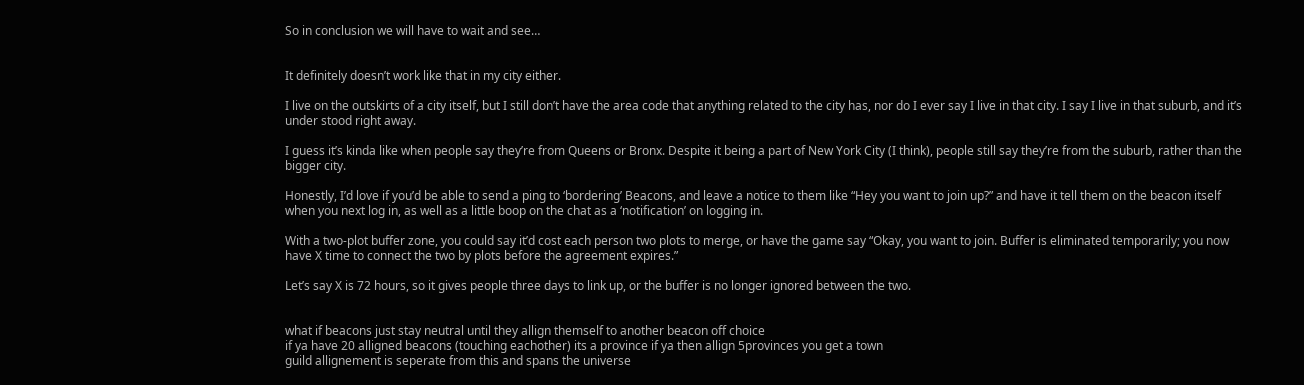So in conclusion we will have to wait and see…


It definitely doesn’t work like that in my city either.

I live on the outskirts of a city itself, but I still don’t have the area code that anything related to the city has, nor do I ever say I live in that city. I say I live in that suburb, and it’s under stood right away.

I guess it’s kinda like when people say they’re from Queens or Bronx. Despite it being a part of New York City (I think), people still say they’re from the suburb, rather than the bigger city.

Honestly, I’d love if you’d be able to send a ping to ‘bordering’ Beacons, and leave a notice to them like “Hey you want to join up?” and have it tell them on the beacon itself when you next log in, as well as a little boop on the chat as a ‘notification’ on logging in.

With a two-plot buffer zone, you could say it’d cost each person two plots to merge, or have the game say “Okay, you want to join. Buffer is eliminated temporarily; you now have X time to connect the two by plots before the agreement expires.”

Let’s say X is 72 hours, so it gives people three days to link up, or the buffer is no longer ignored between the two.


what if beacons just stay neutral until they allign themself to another beacon off choice
if ya have 20 alligned beacons (touching eachother) its a province if ya then allign 5provinces you get a town
guild allignement is seperate from this and spans the universe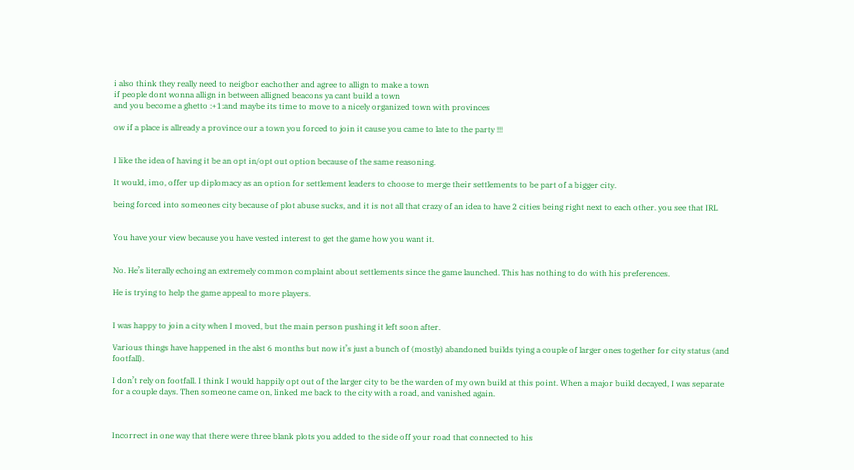i also think they really need to neigbor eachother and agree to allign to make a town
if people dont wonna allign in between alligned beacons ya cant build a town
and you become a ghetto :+1:and maybe its time to move to a nicely organized town with provinces

ow if a place is allready a province our a town you forced to join it cause you came to late to the party !!!


I like the idea of having it be an opt in/opt out option because of the same reasoning.

It would, imo, offer up diplomacy as an option for settlement leaders to choose to merge their settlements to be part of a bigger city.

being forced into someones city because of plot abuse sucks, and it is not all that crazy of an idea to have 2 cities being right next to each other. you see that IRL


You have your view because you have vested interest to get the game how you want it.


No. He’s literally echoing an extremely common complaint about settlements since the game launched. This has nothing to do with his preferences.

He is trying to help the game appeal to more players.


I was happy to join a city when I moved, but the main person pushing it left soon after.

Various things have happened in the alst 6 months but now it’s just a bunch of (mostly) abandoned builds tying a couple of larger ones together for city status (and footfall).

I don’t rely on footfall. I think I would happily opt out of the larger city to be the warden of my own build at this point. When a major build decayed, I was separate for a couple days. Then someone came on, linked me back to the city with a road, and vanished again.



Incorrect in one way that there were three blank plots you added to the side off your road that connected to his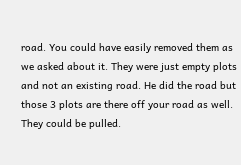road. You could have easily removed them as we asked about it. They were just empty plots and not an existing road. He did the road but those 3 plots are there off your road as well. They could be pulled.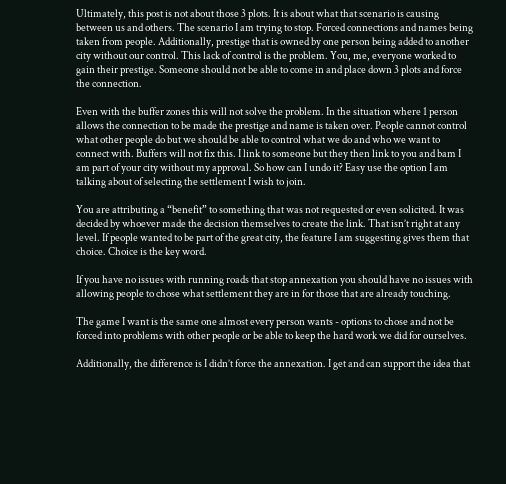Ultimately, this post is not about those 3 plots. It is about what that scenario is causing between us and others. The scenario I am trying to stop. Forced connections and names being taken from people. Additionally, prestige that is owned by one person being added to another city without our control. This lack of control is the problem. You, me, everyone worked to gain their prestige. Someone should not be able to come in and place down 3 plots and force the connection.

Even with the buffer zones this will not solve the problem. In the situation where 1 person allows the connection to be made the prestige and name is taken over. People cannot control what other people do but we should be able to control what we do and who we want to connect with. Buffers will not fix this. I link to someone but they then link to you and bam I am part of your city without my approval. So how can I undo it? Easy use the option I am talking about of selecting the settlement I wish to join.

You are attributing a “benefit” to something that was not requested or even solicited. It was decided by whoever made the decision themselves to create the link. That isn’t right at any level. If people wanted to be part of the great city, the feature I am suggesting gives them that choice. Choice is the key word.

If you have no issues with running roads that stop annexation you should have no issues with allowing people to chose what settlement they are in for those that are already touching.

The game I want is the same one almost every person wants - options to chose and not be forced into problems with other people or be able to keep the hard work we did for ourselves.

Additionally, the difference is I didn’t force the annexation. I get and can support the idea that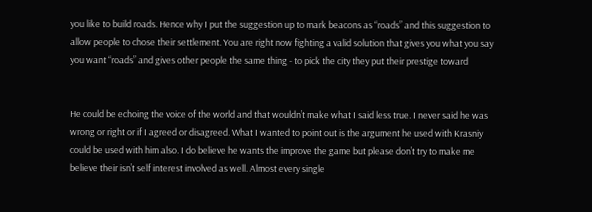you like to build roads. Hence why I put the suggestion up to mark beacons as “roads” and this suggestion to allow people to chose their settlement. You are right now fighting a valid solution that gives you what you say you want “roads” and gives other people the same thing - to pick the city they put their prestige toward


He could be echoing the voice of the world and that wouldn’t make what I said less true. I never said he was wrong or right or if I agreed or disagreed. What I wanted to point out is the argument he used with Krasniy could be used with him also. I do believe he wants the improve the game but please don’t try to make me believe their isn’t self interest involved as well. Almost every single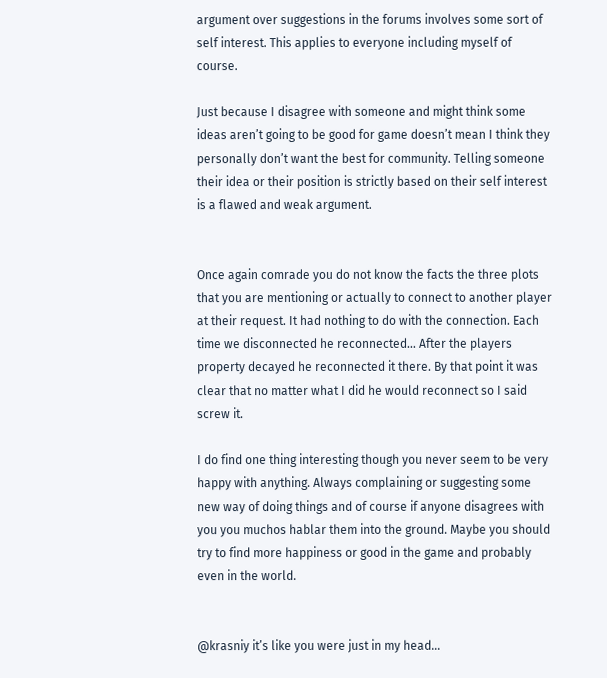argument over suggestions in the forums involves some sort of self interest. This applies to everyone including myself of course.

Just because I disagree with someone and might think some ideas aren’t going to be good for game doesn’t mean I think they personally don’t want the best for community. Telling someone their idea or their position is strictly based on their self interest is a flawed and weak argument.


Once again comrade you do not know the facts the three plots that you are mentioning or actually to connect to another player at their request. It had nothing to do with the connection. Each time we disconnected he reconnected… After the players property decayed he reconnected it there. By that point it was clear that no matter what I did he would reconnect so I said screw it.

I do find one thing interesting though you never seem to be very happy with anything. Always complaining or suggesting some new way of doing things and of course if anyone disagrees with you you muchos hablar them into the ground. Maybe you should try to find more happiness or good in the game and probably even in the world.


@krasniy it’s like you were just in my head…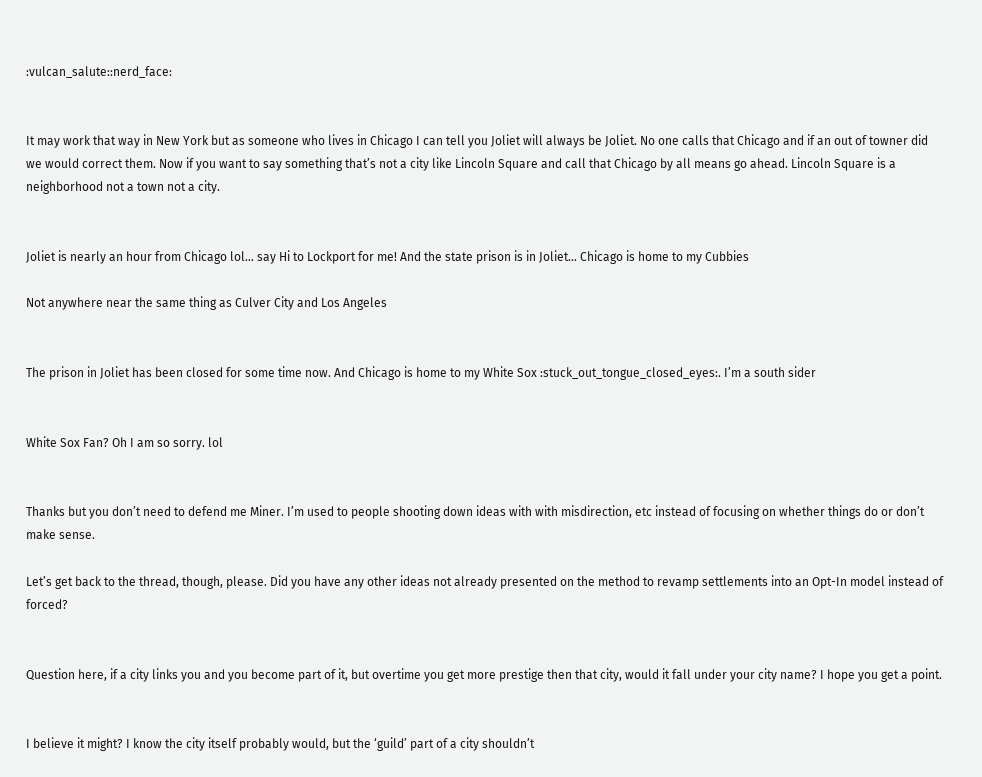:vulcan_salute::nerd_face:


It may work that way in New York but as someone who lives in Chicago I can tell you Joliet will always be Joliet. No one calls that Chicago and if an out of towner did we would correct them. Now if you want to say something that’s not a city like Lincoln Square and call that Chicago by all means go ahead. Lincoln Square is a neighborhood not a town not a city.


Joliet is nearly an hour from Chicago lol… say Hi to Lockport for me! And the state prison is in Joliet… Chicago is home to my Cubbies

Not anywhere near the same thing as Culver City and Los Angeles


The prison in Joliet has been closed for some time now. And Chicago is home to my White Sox :stuck_out_tongue_closed_eyes:. I’m a south sider


White Sox Fan? Oh I am so sorry. lol


Thanks but you don’t need to defend me Miner. I’m used to people shooting down ideas with with misdirection, etc instead of focusing on whether things do or don’t make sense.

Let’s get back to the thread, though, please. Did you have any other ideas not already presented on the method to revamp settlements into an Opt-In model instead of forced?


Question here, if a city links you and you become part of it, but overtime you get more prestige then that city, would it fall under your city name? I hope you get a point.


I believe it might? I know the city itself probably would, but the ‘guild’ part of a city shouldn’t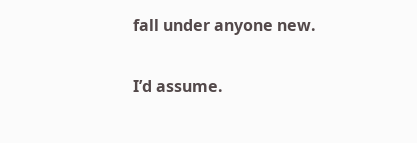fall under anyone new.

I’d assume.